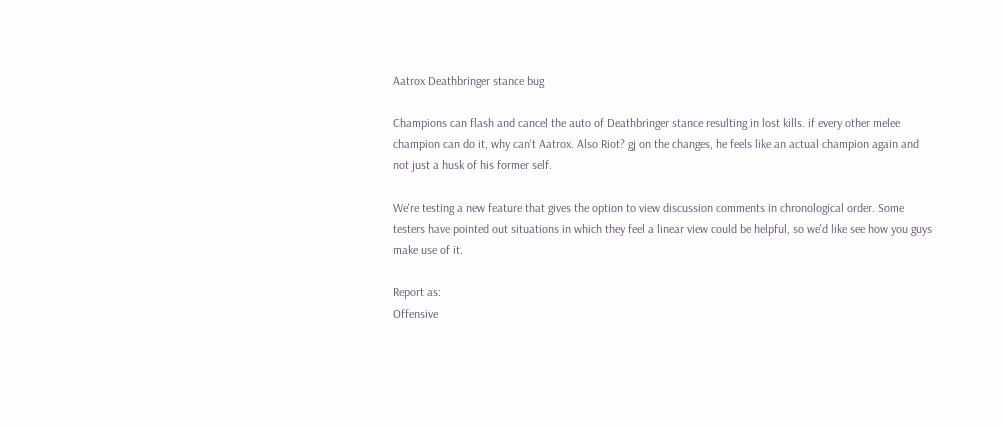Aatrox Deathbringer stance bug

Champions can flash and cancel the auto of Deathbringer stance resulting in lost kills. if every other melee champion can do it, why can't Aatrox. Also Riot? gj on the changes, he feels like an actual champion again and not just a husk of his former self.

We're testing a new feature that gives the option to view discussion comments in chronological order. Some testers have pointed out situations in which they feel a linear view could be helpful, so we'd like see how you guys make use of it.

Report as:
Offensive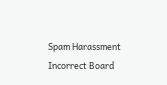Spam Harassment Incorrect Board